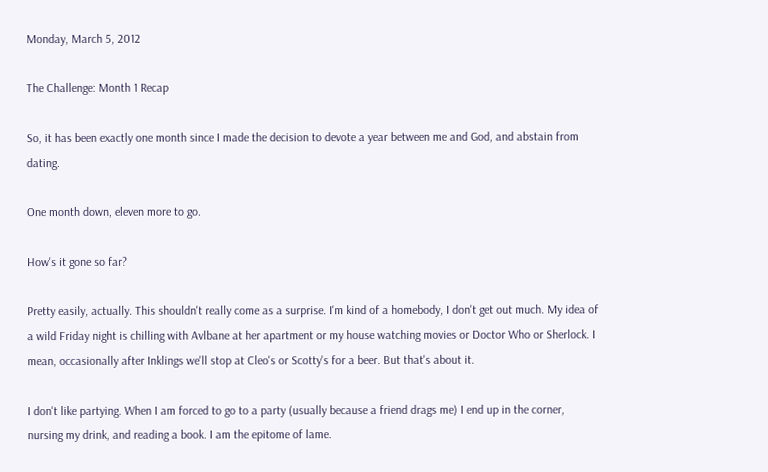Monday, March 5, 2012

The Challenge: Month 1 Recap

So, it has been exactly one month since I made the decision to devote a year between me and God, and abstain from dating.

One month down, eleven more to go.

How's it gone so far?

Pretty easily, actually. This shouldn't really come as a surprise. I'm kind of a homebody, I don't get out much. My idea of a wild Friday night is chilling with Avlbane at her apartment or my house watching movies or Doctor Who or Sherlock. I mean, occasionally after Inklings we'll stop at Cleo's or Scotty's for a beer. But that's about it.

I don't like partying. When I am forced to go to a party (usually because a friend drags me) I end up in the corner, nursing my drink, and reading a book. I am the epitome of lame.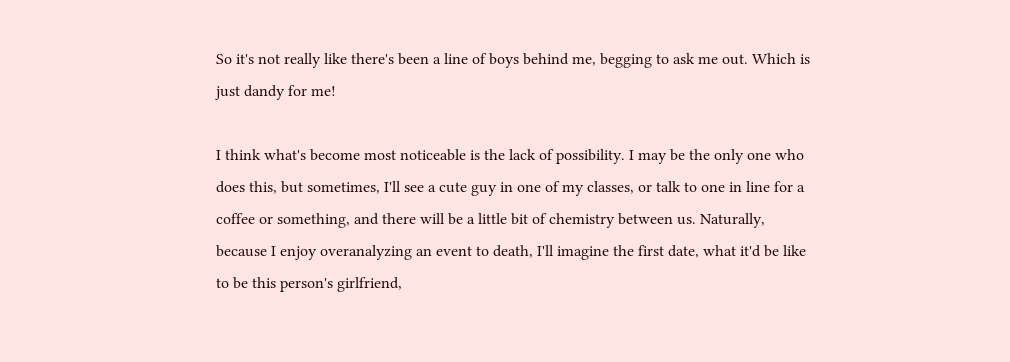So it's not really like there's been a line of boys behind me, begging to ask me out. Which is just dandy for me!

I think what's become most noticeable is the lack of possibility. I may be the only one who does this, but sometimes, I'll see a cute guy in one of my classes, or talk to one in line for a coffee or something, and there will be a little bit of chemistry between us. Naturally, because I enjoy overanalyzing an event to death, I'll imagine the first date, what it'd be like to be this person's girlfriend,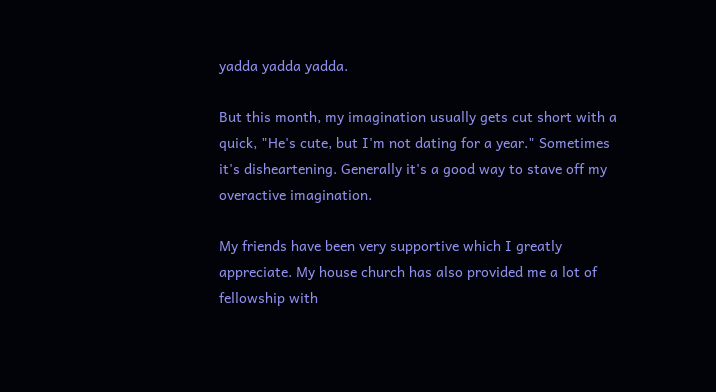yadda yadda yadda.

But this month, my imagination usually gets cut short with a quick, "He's cute, but I'm not dating for a year." Sometimes it's disheartening. Generally it's a good way to stave off my overactive imagination.

My friends have been very supportive which I greatly appreciate. My house church has also provided me a lot of fellowship with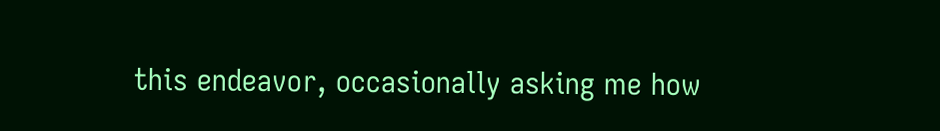this endeavor, occasionally asking me how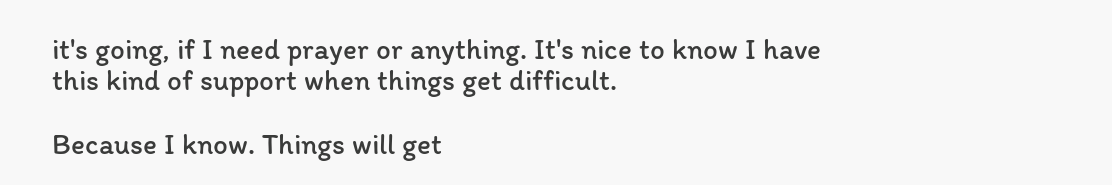it's going, if I need prayer or anything. It's nice to know I have this kind of support when things get difficult.

Because I know. Things will get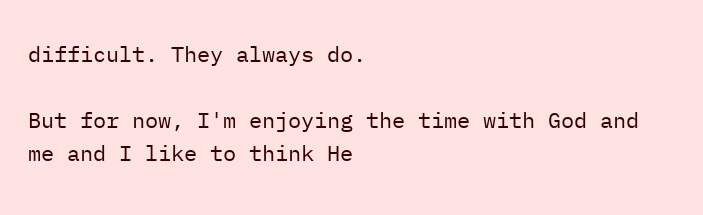difficult. They always do.

But for now, I'm enjoying the time with God and me and I like to think He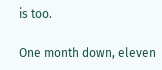is too.

One month down, eleven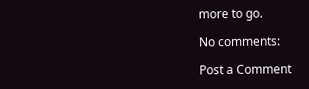more to go.

No comments:

Post a Comment